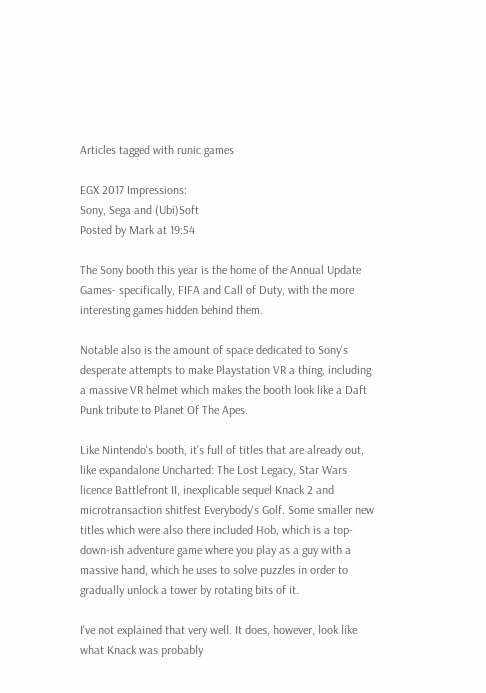Articles tagged with runic games

EGX 2017 Impressions:
Sony, Sega and (Ubi)Soft
Posted by Mark at 19:54

The Sony booth this year is the home of the Annual Update Games- specifically, FIFA and Call of Duty, with the more interesting games hidden behind them.

Notable also is the amount of space dedicated to Sony's desperate attempts to make Playstation VR a thing, including a massive VR helmet which makes the booth look like a Daft Punk tribute to Planet Of The Apes.

Like Nintendo's booth, it's full of titles that are already out, like expandalone Uncharted: The Lost Legacy, Star Wars licence Battlefront II, inexplicable sequel Knack 2 and microtransaction shitfest Everybody's Golf. Some smaller new titles which were also there included Hob, which is a top-down-ish adventure game where you play as a guy with a massive hand, which he uses to solve puzzles in order to gradually unlock a tower by rotating bits of it.

I've not explained that very well. It does, however, look like what Knack was probably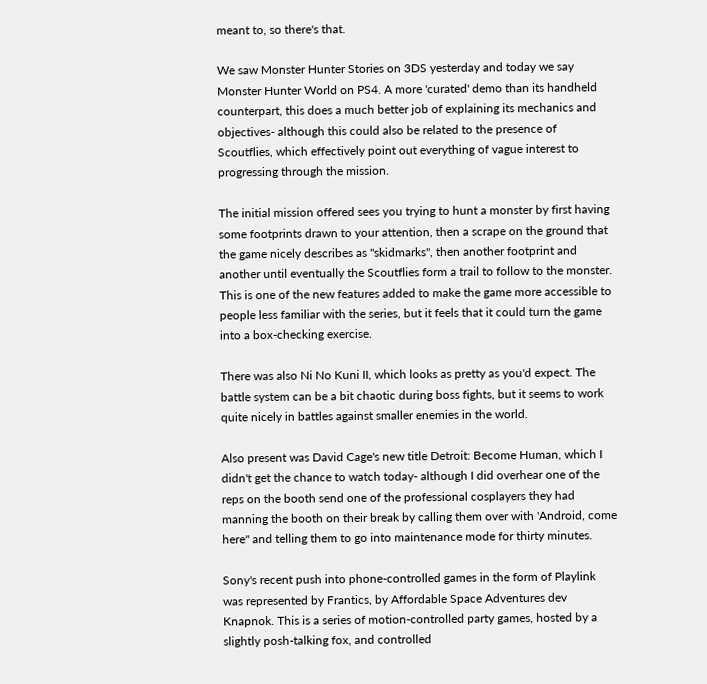meant to, so there's that.

We saw Monster Hunter Stories on 3DS yesterday and today we say Monster Hunter World on PS4. A more 'curated' demo than its handheld counterpart, this does a much better job of explaining its mechanics and objectives- although this could also be related to the presence of Scoutflies, which effectively point out everything of vague interest to progressing through the mission.

The initial mission offered sees you trying to hunt a monster by first having some footprints drawn to your attention, then a scrape on the ground that the game nicely describes as "skidmarks", then another footprint and another until eventually the Scoutflies form a trail to follow to the monster. This is one of the new features added to make the game more accessible to people less familiar with the series, but it feels that it could turn the game into a box-checking exercise.

There was also Ni No Kuni II, which looks as pretty as you'd expect. The battle system can be a bit chaotic during boss fights, but it seems to work quite nicely in battles against smaller enemies in the world.

Also present was David Cage's new title Detroit: Become Human, which I didn't get the chance to watch today- although I did overhear one of the reps on the booth send one of the professional cosplayers they had manning the booth on their break by calling them over with 'Android, come here" and telling them to go into maintenance mode for thirty minutes.

Sony's recent push into phone-controlled games in the form of Playlink was represented by Frantics, by Affordable Space Adventures dev Knapnok. This is a series of motion-controlled party games, hosted by a slightly posh-talking fox, and controlled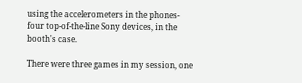using the accelerometers in the phones- four top-of-the-line Sony devices, in the booth's case.

There were three games in my session, one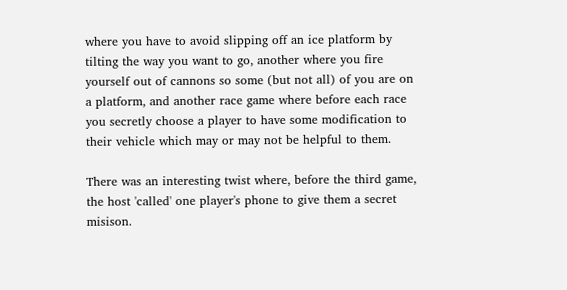where you have to avoid slipping off an ice platform by tilting the way you want to go, another where you fire yourself out of cannons so some (but not all) of you are on a platform, and another race game where before each race you secretly choose a player to have some modification to their vehicle which may or may not be helpful to them.

There was an interesting twist where, before the third game, the host 'called' one player's phone to give them a secret misison.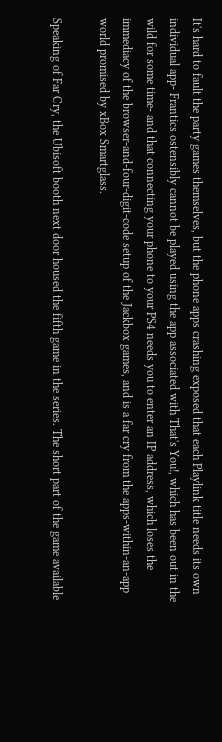It's hard to fault the party games themselves, but the phone apps crashing exposed that each Playlink title needs its own individual app- Frantics ostensibly cannot be played using the app associated with That's You!, which has been out in the wild for some time- and that connecting your phone to your PS4 needs you to enter an IP address, which loses the immediacy of the browser-and-four-digit-code setup of the Jackbox games, and is a far cry from the apps-within-an-app world promised by xBox Smartglass.

Speaking of Far Cry, the Ubisoft booth next door housed the fifth game in the series. The short part of the game available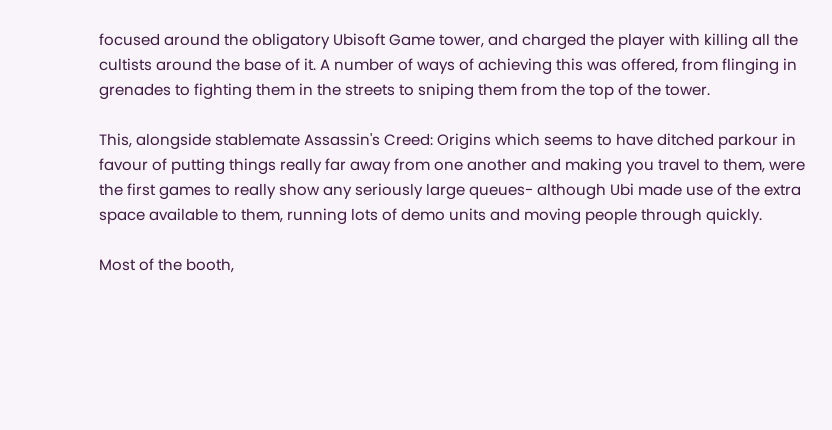focused around the obligatory Ubisoft Game tower, and charged the player with killing all the cultists around the base of it. A number of ways of achieving this was offered, from flinging in grenades to fighting them in the streets to sniping them from the top of the tower.

This, alongside stablemate Assassin's Creed: Origins which seems to have ditched parkour in favour of putting things really far away from one another and making you travel to them, were the first games to really show any seriously large queues- although Ubi made use of the extra space available to them, running lots of demo units and moving people through quickly.

Most of the booth,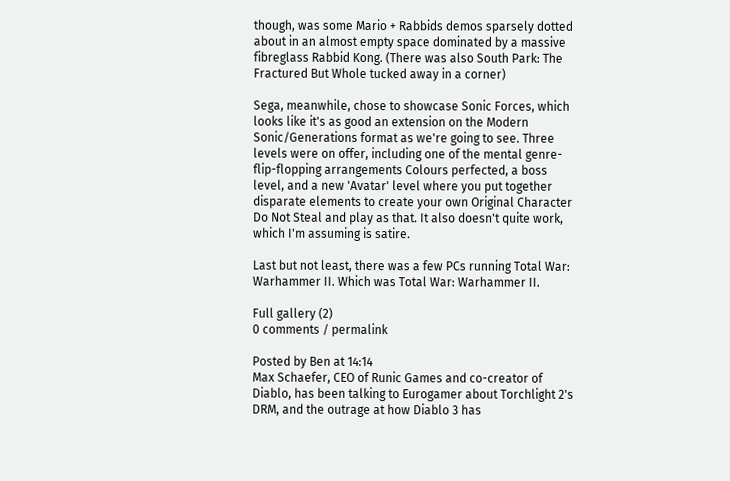though, was some Mario + Rabbids demos sparsely dotted about in an almost empty space dominated by a massive fibreglass Rabbid Kong. (There was also South Park: The Fractured But Whole tucked away in a corner)

Sega, meanwhile, chose to showcase Sonic Forces, which looks like it's as good an extension on the Modern Sonic/Generations format as we're going to see. Three levels were on offer, including one of the mental genre-flip-flopping arrangements Colours perfected, a boss level, and a new 'Avatar' level where you put together disparate elements to create your own Original Character Do Not Steal and play as that. It also doesn't quite work, which I'm assuming is satire.

Last but not least, there was a few PCs running Total War: Warhammer II. Which was Total War: Warhammer II.

Full gallery (2)
0 comments / permalink

Posted by Ben at 14:14
Max Schaefer, CEO of Runic Games and co-creator of Diablo, has been talking to Eurogamer about Torchlight 2's DRM, and the outrage at how Diablo 3 has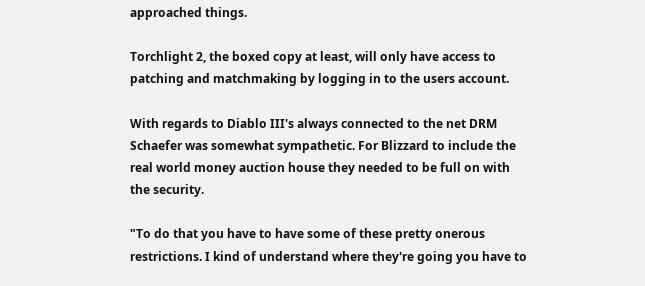approached things.

Torchlight 2, the boxed copy at least, will only have access to patching and matchmaking by logging in to the users account.

With regards to Diablo III's always connected to the net DRM Schaefer was somewhat sympathetic. For Blizzard to include the real world money auction house they needed to be full on with the security.

"To do that you have to have some of these pretty onerous restrictions. I kind of understand where they're going you have to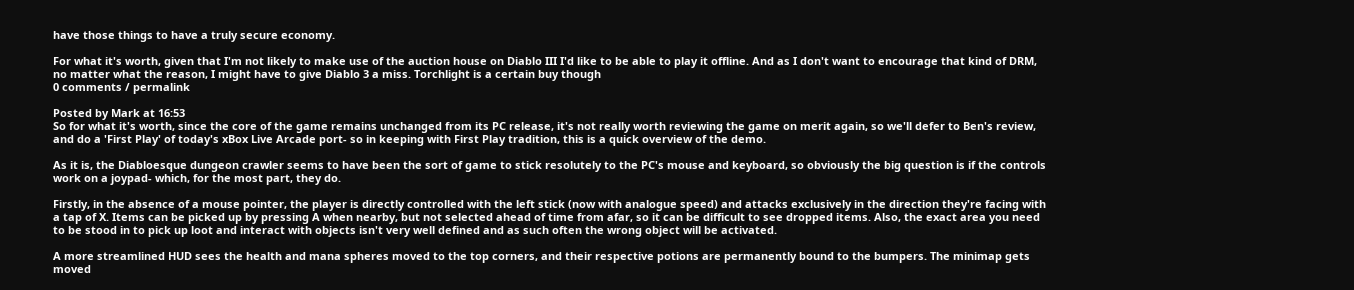have those things to have a truly secure economy.

For what it's worth, given that I'm not likely to make use of the auction house on Diablo III I'd like to be able to play it offline. And as I don't want to encourage that kind of DRM, no matter what the reason, I might have to give Diablo 3 a miss. Torchlight is a certain buy though
0 comments / permalink

Posted by Mark at 16:53
So for what it's worth, since the core of the game remains unchanged from its PC release, it's not really worth reviewing the game on merit again, so we'll defer to Ben's review, and do a 'First Play' of today's xBox Live Arcade port- so in keeping with First Play tradition, this is a quick overview of the demo.

As it is, the Diabloesque dungeon crawler seems to have been the sort of game to stick resolutely to the PC's mouse and keyboard, so obviously the big question is if the controls work on a joypad- which, for the most part, they do.

Firstly, in the absence of a mouse pointer, the player is directly controlled with the left stick (now with analogue speed) and attacks exclusively in the direction they're facing with a tap of X. Items can be picked up by pressing A when nearby, but not selected ahead of time from afar, so it can be difficult to see dropped items. Also, the exact area you need to be stood in to pick up loot and interact with objects isn't very well defined and as such often the wrong object will be activated.

A more streamlined HUD sees the health and mana spheres moved to the top corners, and their respective potions are permanently bound to the bumpers. The minimap gets moved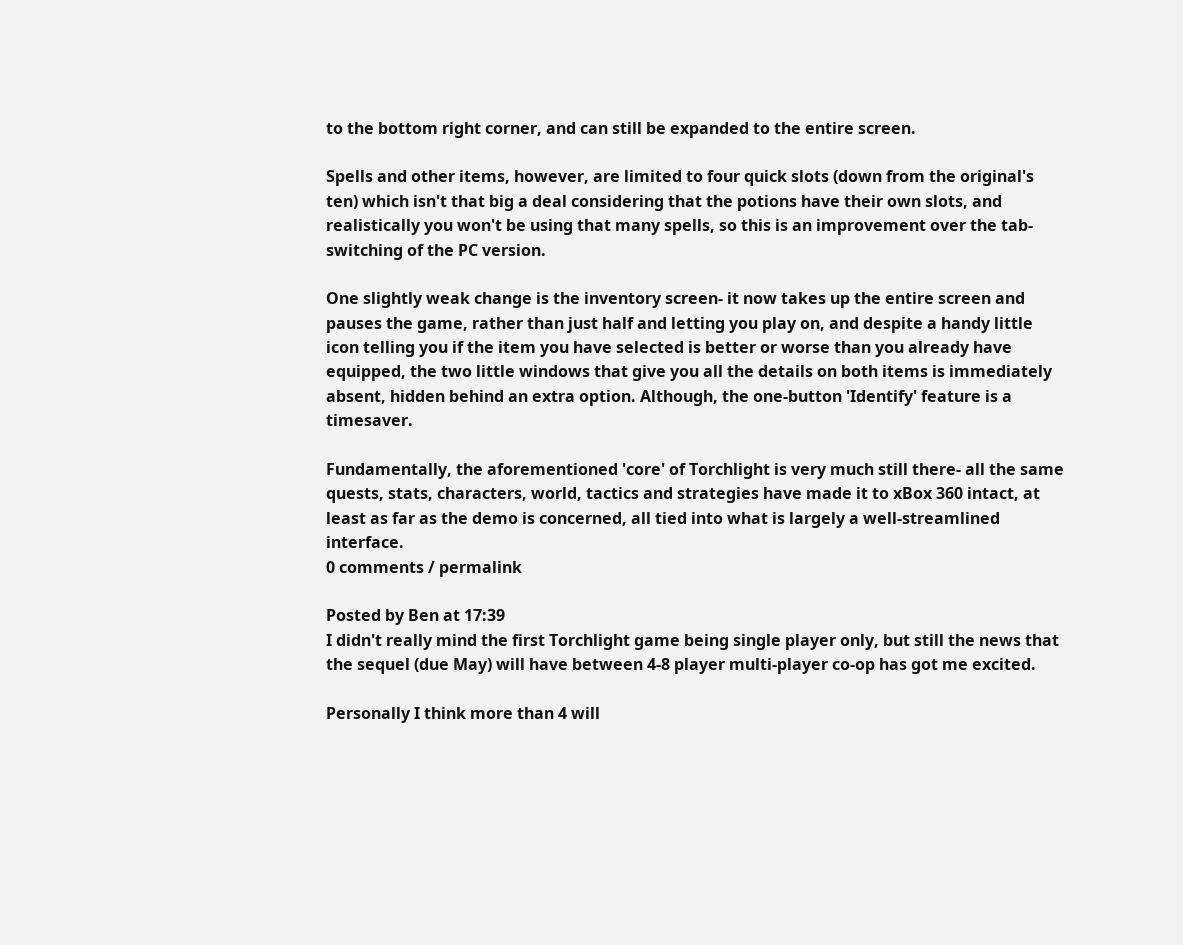to the bottom right corner, and can still be expanded to the entire screen.

Spells and other items, however, are limited to four quick slots (down from the original's ten) which isn't that big a deal considering that the potions have their own slots, and realistically you won't be using that many spells, so this is an improvement over the tab-switching of the PC version.

One slightly weak change is the inventory screen- it now takes up the entire screen and pauses the game, rather than just half and letting you play on, and despite a handy little icon telling you if the item you have selected is better or worse than you already have equipped, the two little windows that give you all the details on both items is immediately absent, hidden behind an extra option. Although, the one-button 'Identify' feature is a timesaver.

Fundamentally, the aforementioned 'core' of Torchlight is very much still there- all the same quests, stats, characters, world, tactics and strategies have made it to xBox 360 intact, at least as far as the demo is concerned, all tied into what is largely a well-streamlined interface.
0 comments / permalink

Posted by Ben at 17:39
I didn't really mind the first Torchlight game being single player only, but still the news that the sequel (due May) will have between 4-8 player multi-player co-op has got me excited.

Personally I think more than 4 will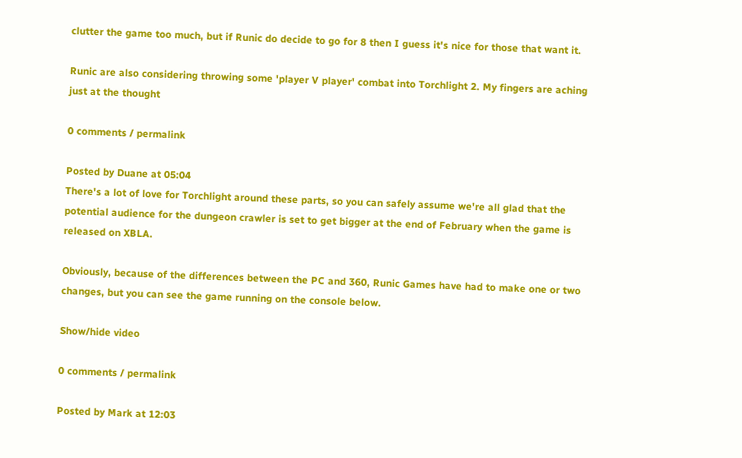clutter the game too much, but if Runic do decide to go for 8 then I guess it's nice for those that want it.

Runic are also considering throwing some 'player V player' combat into Torchlight 2. My fingers are aching just at the thought

0 comments / permalink

Posted by Duane at 05:04
There's a lot of love for Torchlight around these parts, so you can safely assume we're all glad that the potential audience for the dungeon crawler is set to get bigger at the end of February when the game is released on XBLA.

Obviously, because of the differences between the PC and 360, Runic Games have had to make one or two changes, but you can see the game running on the console below.

Show/hide video

0 comments / permalink

Posted by Mark at 12:03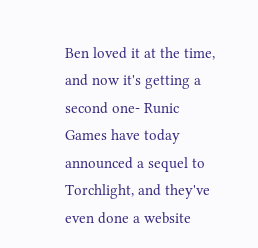Ben loved it at the time, and now it's getting a second one- Runic Games have today announced a sequel to Torchlight, and they've even done a website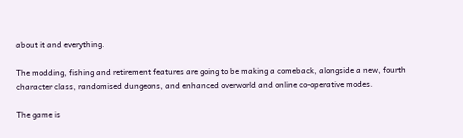about it and everything.

The modding, fishing and retirement features are going to be making a comeback, alongside a new, fourth character class, randomised dungeons, and enhanced overworld and online co-operative modes.

The game is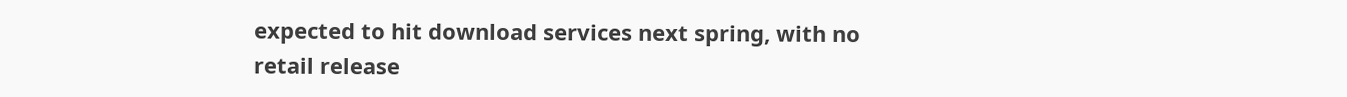expected to hit download services next spring, with no retail release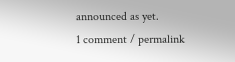announced as yet.
1 comment / permalink